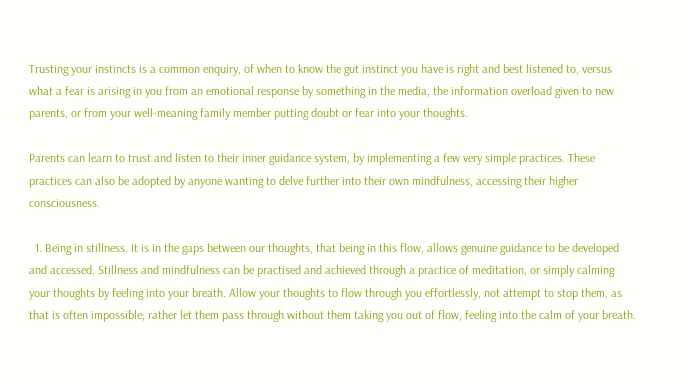Trusting your instincts is a common enquiry, of when to know the gut instinct you have is right and best listened to, versus what a fear is arising in you from an emotional response by something in the media, the information overload given to new parents, or from your well-meaning family member putting doubt or fear into your thoughts.

Parents can learn to trust and listen to their inner guidance system, by implementing a few very simple practices. These practices can also be adopted by anyone wanting to delve further into their own mindfulness, accessing their higher consciousness.

  1. Being in stillness. It is in the gaps between our thoughts, that being in this flow, allows genuine guidance to be developed and accessed. Stillness and mindfulness can be practised and achieved through a practice of meditation, or simply calming your thoughts by feeling into your breath. Allow your thoughts to flow through you effortlessly, not attempt to stop them, as that is often impossible; rather let them pass through without them taking you out of flow, feeling into the calm of your breath.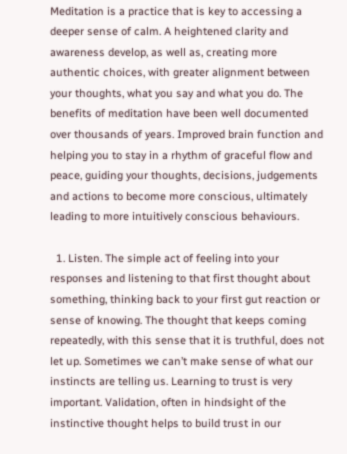Meditation is a practice that is key to accessing a deeper sense of calm. A heightened clarity and awareness develop, as well as, creating more authentic choices, with greater alignment between your thoughts, what you say and what you do. The benefits of meditation have been well documented over thousands of years. Improved brain function and helping you to stay in a rhythm of graceful flow and peace, guiding your thoughts, decisions, judgements and actions to become more conscious, ultimately leading to more intuitively conscious behaviours.

  1. Listen. The simple act of feeling into your responses and listening to that first thought about something, thinking back to your first gut reaction or sense of knowing. The thought that keeps coming repeatedly, with this sense that it is truthful, does not let up. Sometimes we can’t make sense of what our instincts are telling us. Learning to trust is very important. Validation, often in hindsight of the instinctive thought helps to build trust in our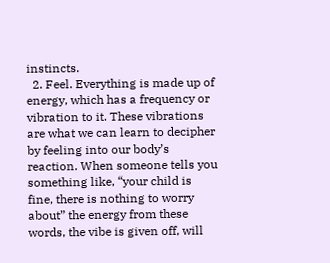instincts.
  2. Feel. Everything is made up of energy, which has a frequency or vibration to it. These vibrations are what we can learn to decipher by feeling into our body’s reaction. When someone tells you something like, “your child is fine, there is nothing to worry about” the energy from these words, the vibe is given off, will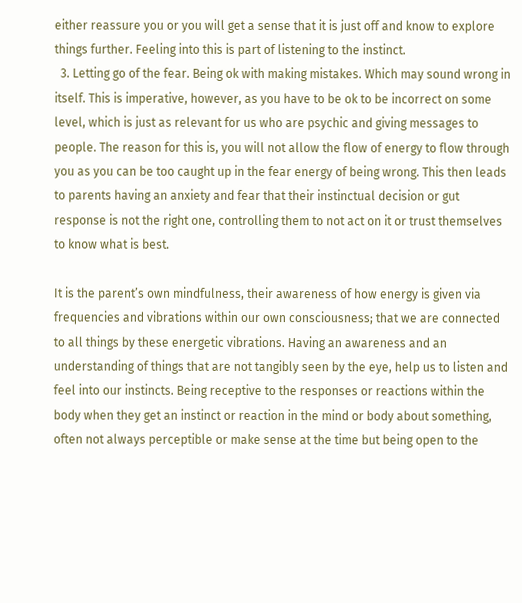either reassure you or you will get a sense that it is just off and know to explore things further. Feeling into this is part of listening to the instinct.
  3. Letting go of the fear. Being ok with making mistakes. Which may sound wrong in itself. This is imperative, however, as you have to be ok to be incorrect on some level, which is just as relevant for us who are psychic and giving messages to people. The reason for this is, you will not allow the flow of energy to flow through you as you can be too caught up in the fear energy of being wrong. This then leads to parents having an anxiety and fear that their instinctual decision or gut response is not the right one, controlling them to not act on it or trust themselves to know what is best.

It is the parent’s own mindfulness, their awareness of how energy is given via frequencies and vibrations within our own consciousness; that we are connected to all things by these energetic vibrations. Having an awareness and an understanding of things that are not tangibly seen by the eye, help us to listen and feel into our instincts. Being receptive to the responses or reactions within the body when they get an instinct or reaction in the mind or body about something, often not always perceptible or make sense at the time but being open to the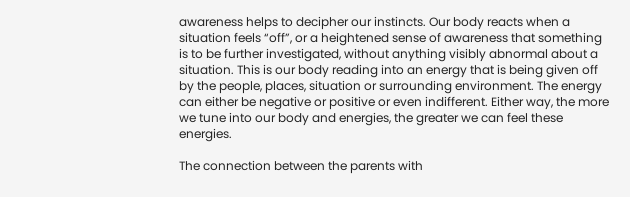awareness helps to decipher our instincts. Our body reacts when a situation feels “off”, or a heightened sense of awareness that something is to be further investigated, without anything visibly abnormal about a situation. This is our body reading into an energy that is being given off by the people, places, situation or surrounding environment. The energy can either be negative or positive or even indifferent. Either way, the more we tune into our body and energies, the greater we can feel these energies.

The connection between the parents with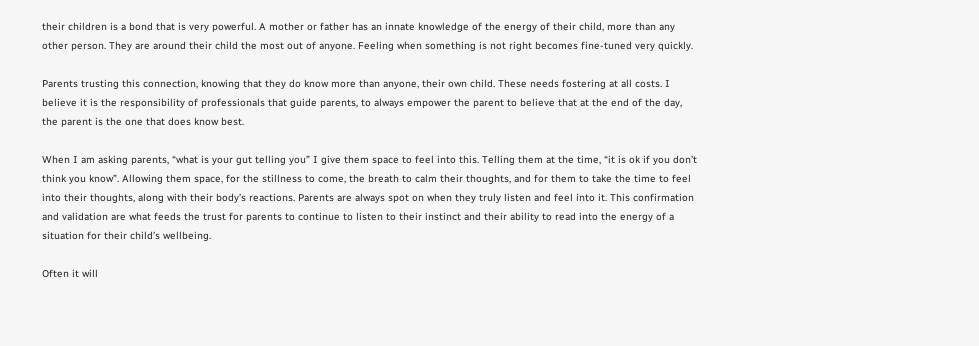their children is a bond that is very powerful. A mother or father has an innate knowledge of the energy of their child, more than any other person. They are around their child the most out of anyone. Feeling when something is not right becomes fine-tuned very quickly.

Parents trusting this connection, knowing that they do know more than anyone, their own child. These needs fostering at all costs. I believe it is the responsibility of professionals that guide parents, to always empower the parent to believe that at the end of the day, the parent is the one that does know best.

When I am asking parents, “what is your gut telling you” I give them space to feel into this. Telling them at the time, “it is ok if you don’t think you know”. Allowing them space, for the stillness to come, the breath to calm their thoughts, and for them to take the time to feel into their thoughts, along with their body’s reactions. Parents are always spot on when they truly listen and feel into it. This confirmation and validation are what feeds the trust for parents to continue to listen to their instinct and their ability to read into the energy of a situation for their child’s wellbeing.

Often it will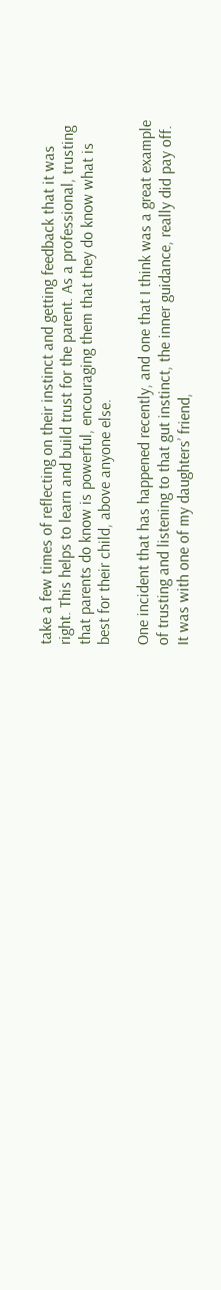take a few times of reflecting on their instinct and getting feedback that it was right. This helps to learn and build trust for the parent. As a professional, trusting that parents do know is powerful, encouraging them that they do know what is best for their child, above anyone else.

One incident that has happened recently, and one that I think was a great example of trusting and listening to that gut instinct, the inner guidance, really did pay off. It was with one of my daughters’ friend,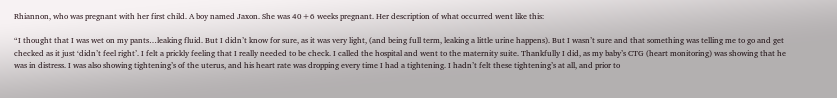Rhiannon, who was pregnant with her first child. A boy named Jaxon. She was 40+6 weeks pregnant. Her description of what occurred went like this:

“I thought that I was wet on my pants…leaking fluid. But I didn’t know for sure, as it was very light, (and being full term, leaking a little urine happens). But I wasn’t sure and that something was telling me to go and get checked as it just ‘didn’t feel right’. I felt a prickly feeling that I really needed to be check. I called the hospital and went to the maternity suite. Thankfully I did, as my baby’s CTG (heart monitoring) was showing that he was in distress. I was also showing tightening’s of the uterus, and his heart rate was dropping every time I had a tightening. I hadn’t felt these tightening’s at all, and prior to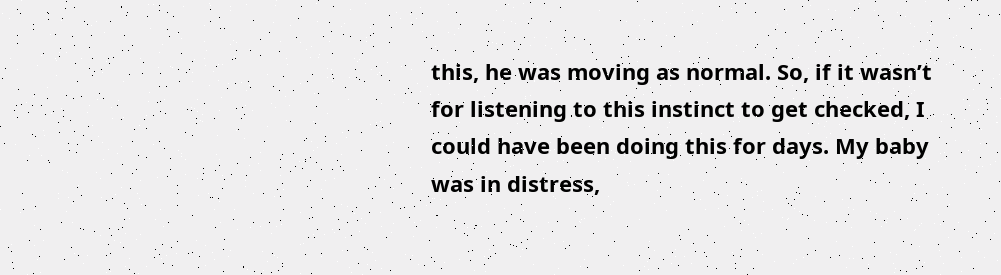this, he was moving as normal. So, if it wasn’t for listening to this instinct to get checked, I could have been doing this for days. My baby was in distress,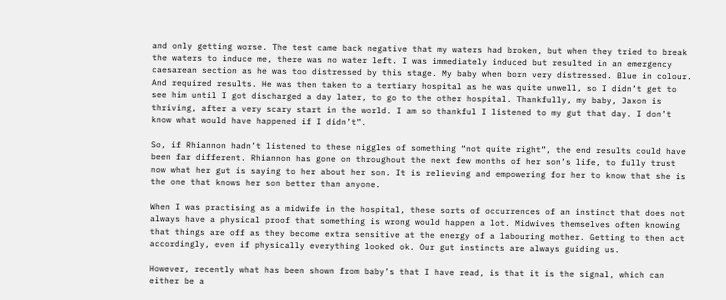and only getting worse. The test came back negative that my waters had broken, but when they tried to break the waters to induce me, there was no water left. I was immediately induced but resulted in an emergency caesarean section as he was too distressed by this stage. My baby when born very distressed. Blue in colour. And required results. He was then taken to a tertiary hospital as he was quite unwell, so I didn’t get to see him until I got discharged a day later, to go to the other hospital. Thankfully, my baby, Jaxon is thriving, after a very scary start in the world. I am so thankful I listened to my gut that day. I don’t know what would have happened if I didn’t”.

So, if Rhiannon hadn’t listened to these niggles of something “not quite right”, the end results could have been far different. Rhiannon has gone on throughout the next few months of her son’s life, to fully trust now what her gut is saying to her about her son. It is relieving and empowering for her to know that she is the one that knows her son better than anyone.

When I was practising as a midwife in the hospital, these sorts of occurrences of an instinct that does not always have a physical proof that something is wrong would happen a lot. Midwives themselves often knowing that things are off as they become extra sensitive at the energy of a labouring mother. Getting to then act accordingly, even if physically everything looked ok. Our gut instincts are always guiding us.

However, recently what has been shown from baby’s that I have read, is that it is the signal, which can either be a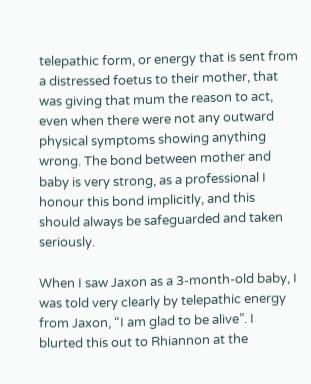telepathic form, or energy that is sent from a distressed foetus to their mother, that was giving that mum the reason to act, even when there were not any outward physical symptoms showing anything wrong. The bond between mother and baby is very strong, as a professional I honour this bond implicitly, and this should always be safeguarded and taken seriously.

When I saw Jaxon as a 3-month-old baby, I was told very clearly by telepathic energy from Jaxon, “I am glad to be alive”. I blurted this out to Rhiannon at the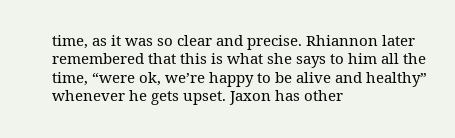time, as it was so clear and precise. Rhiannon later remembered that this is what she says to him all the time, “were ok, we’re happy to be alive and healthy” whenever he gets upset. Jaxon has other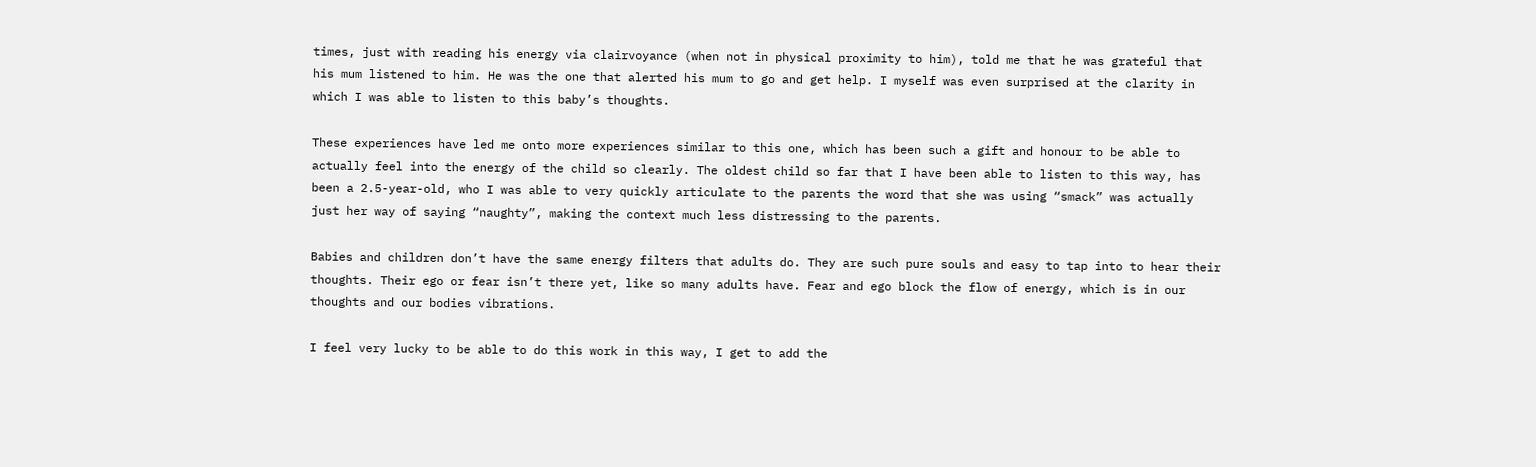times, just with reading his energy via clairvoyance (when not in physical proximity to him), told me that he was grateful that his mum listened to him. He was the one that alerted his mum to go and get help. I myself was even surprised at the clarity in which I was able to listen to this baby’s thoughts.

These experiences have led me onto more experiences similar to this one, which has been such a gift and honour to be able to actually feel into the energy of the child so clearly. The oldest child so far that I have been able to listen to this way, has been a 2.5-year-old, who I was able to very quickly articulate to the parents the word that she was using “smack” was actually just her way of saying “naughty”, making the context much less distressing to the parents.

Babies and children don’t have the same energy filters that adults do. They are such pure souls and easy to tap into to hear their thoughts. Their ego or fear isn’t there yet, like so many adults have. Fear and ego block the flow of energy, which is in our thoughts and our bodies vibrations.

I feel very lucky to be able to do this work in this way, I get to add the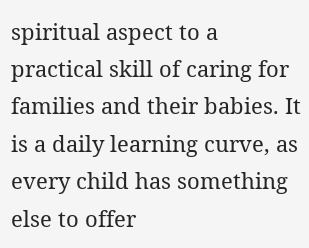spiritual aspect to a practical skill of caring for families and their babies. It is a daily learning curve, as every child has something else to offer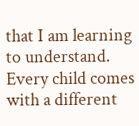that I am learning to understand. Every child comes with a different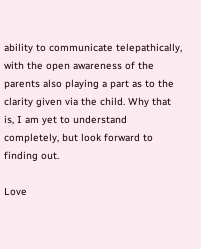ability to communicate telepathically, with the open awareness of the parents also playing a part as to the clarity given via the child. Why that is, I am yet to understand completely, but look forward to finding out.

Love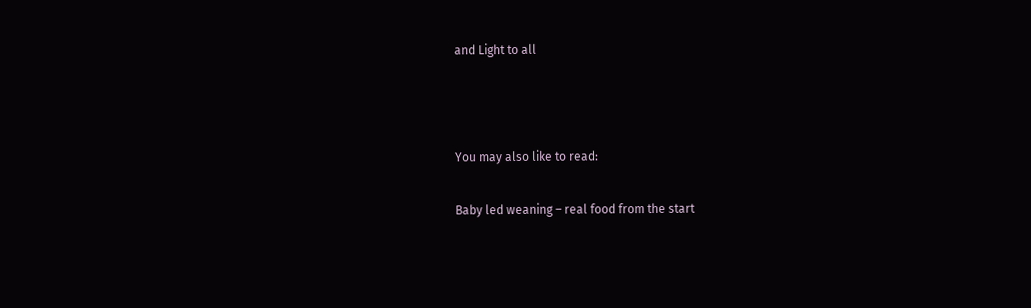and Light to all



You may also like to read:

Baby led weaning – real food from the start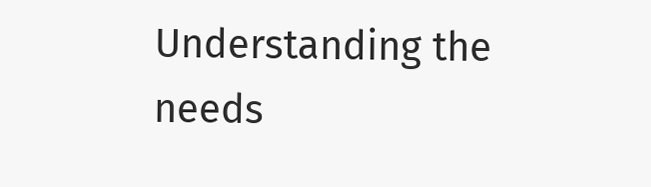Understanding the needs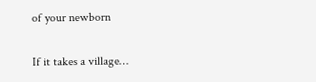of your newborn

If it takes a village…